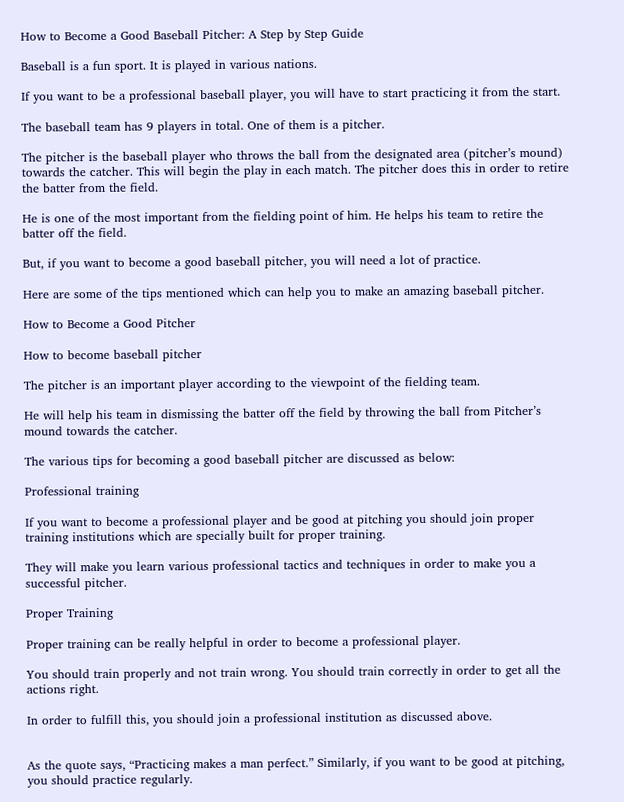How to Become a Good Baseball Pitcher: A Step by Step Guide

Baseball is a fun sport. It is played in various nations.

If you want to be a professional baseball player, you will have to start practicing it from the start.

The baseball team has 9 players in total. One of them is a pitcher.

The pitcher is the baseball player who throws the ball from the designated area (pitcher’s mound) towards the catcher. This will begin the play in each match. The pitcher does this in order to retire the batter from the field.

He is one of the most important from the fielding point of him. He helps his team to retire the batter off the field.

But, if you want to become a good baseball pitcher, you will need a lot of practice.

Here are some of the tips mentioned which can help you to make an amazing baseball pitcher.

How to Become a Good Pitcher

How to become baseball pitcher

The pitcher is an important player according to the viewpoint of the fielding team.

He will help his team in dismissing the batter off the field by throwing the ball from Pitcher’s mound towards the catcher.

The various tips for becoming a good baseball pitcher are discussed as below:

Professional training

If you want to become a professional player and be good at pitching you should join proper training institutions which are specially built for proper training.

They will make you learn various professional tactics and techniques in order to make you a successful pitcher.

Proper Training

Proper training can be really helpful in order to become a professional player.

You should train properly and not train wrong. You should train correctly in order to get all the actions right.

In order to fulfill this, you should join a professional institution as discussed above.


As the quote says, “Practicing makes a man perfect.” Similarly, if you want to be good at pitching, you should practice regularly.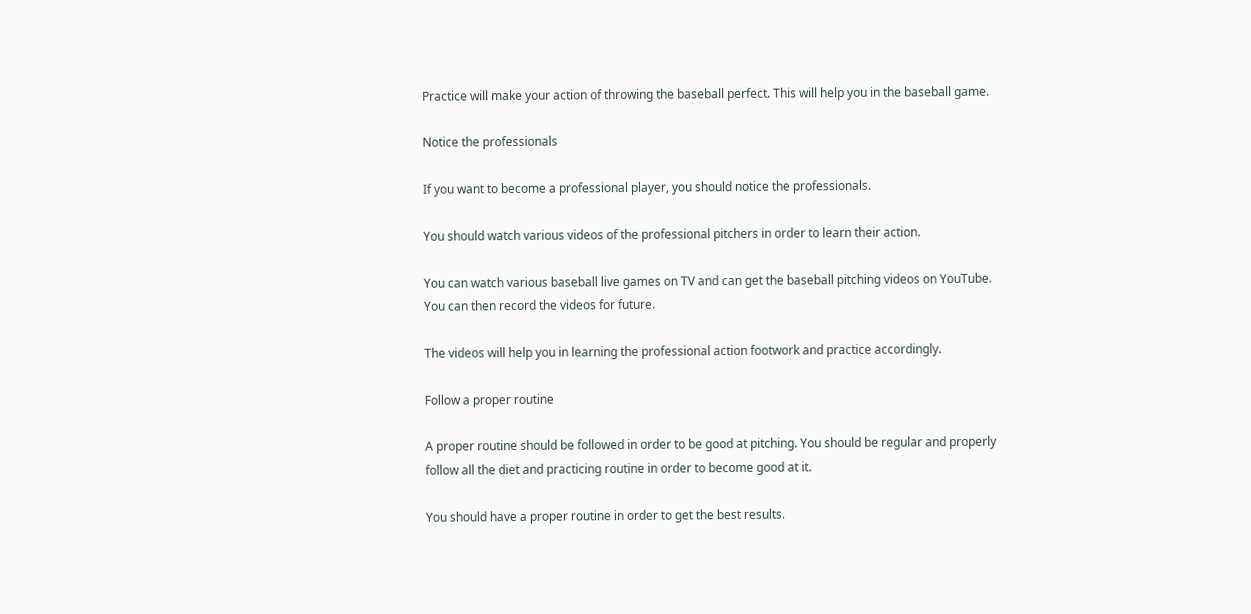Practice will make your action of throwing the baseball perfect. This will help you in the baseball game.

Notice the professionals

If you want to become a professional player, you should notice the professionals.

You should watch various videos of the professional pitchers in order to learn their action.

You can watch various baseball live games on TV and can get the baseball pitching videos on YouTube. You can then record the videos for future.

The videos will help you in learning the professional action footwork and practice accordingly.

Follow a proper routine

A proper routine should be followed in order to be good at pitching. You should be regular and properly follow all the diet and practicing routine in order to become good at it.

You should have a proper routine in order to get the best results.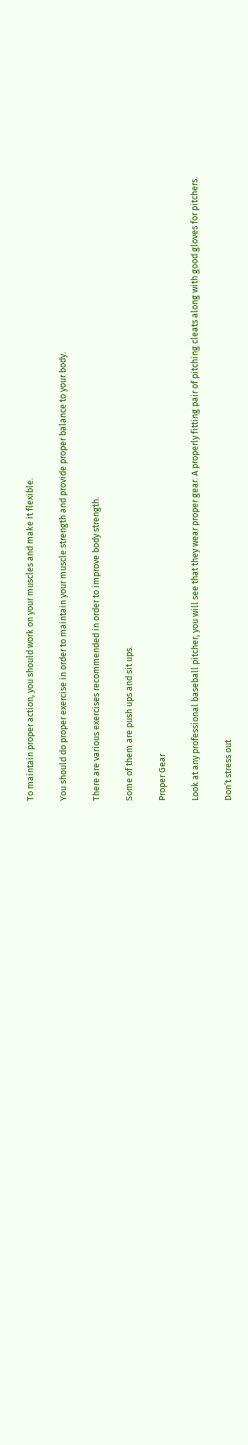To maintain proper action, you should work on your muscles and make it flexible.

You should do proper exercise in order to maintain your muscle strength and provide proper balance to your body.

There are various exercises recommended in order to improve body strength.

Some of them are push ups and sit ups.

Proper Gear

Look at any professional baseball pitcher, you will see that they wear proper gear. A properly fitting pair of pitching cleats along with good gloves for pitchers.

Don’t stress out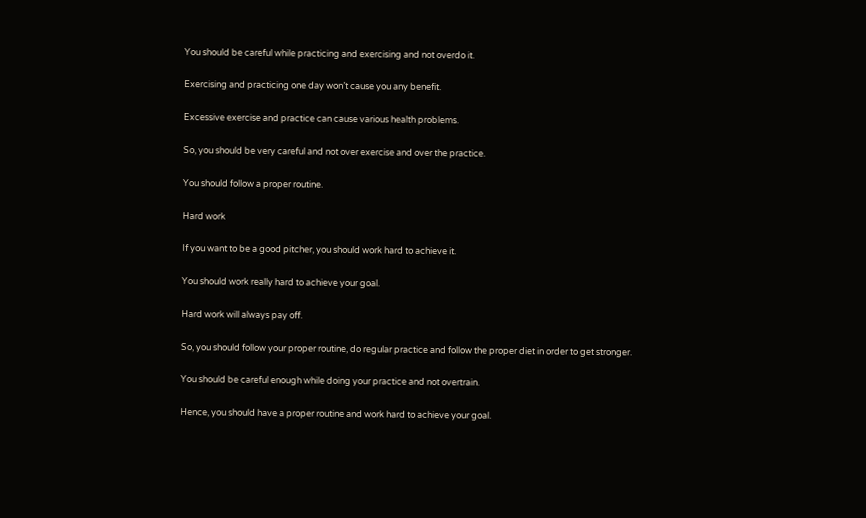You should be careful while practicing and exercising and not overdo it.

Exercising and practicing one day won’t cause you any benefit.

Excessive exercise and practice can cause various health problems.

So, you should be very careful and not over exercise and over the practice.

You should follow a proper routine.

Hard work

If you want to be a good pitcher, you should work hard to achieve it.

You should work really hard to achieve your goal.

Hard work will always pay off.

So, you should follow your proper routine, do regular practice and follow the proper diet in order to get stronger.

You should be careful enough while doing your practice and not overtrain.

Hence, you should have a proper routine and work hard to achieve your goal.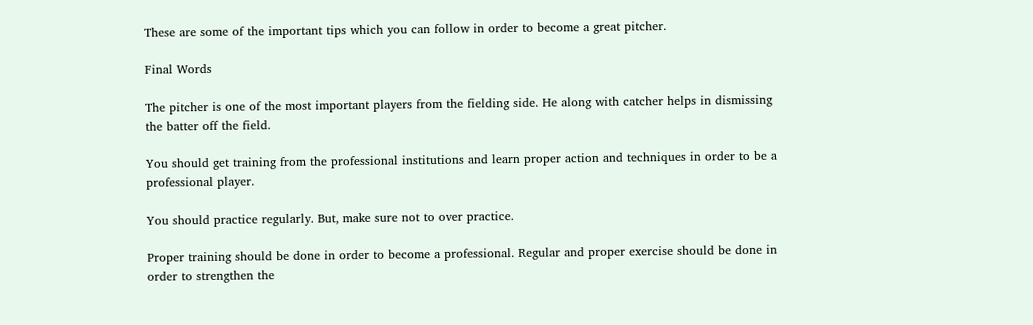These are some of the important tips which you can follow in order to become a great pitcher.

Final Words

The pitcher is one of the most important players from the fielding side. He along with catcher helps in dismissing the batter off the field.

You should get training from the professional institutions and learn proper action and techniques in order to be a professional player.

You should practice regularly. But, make sure not to over practice.

Proper training should be done in order to become a professional. Regular and proper exercise should be done in order to strengthen the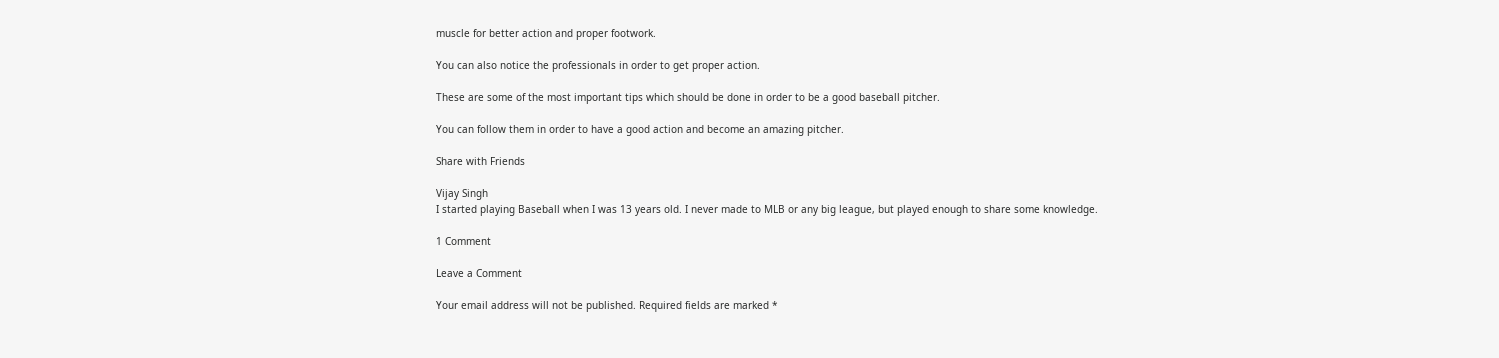muscle for better action and proper footwork.

You can also notice the professionals in order to get proper action.

These are some of the most important tips which should be done in order to be a good baseball pitcher.

You can follow them in order to have a good action and become an amazing pitcher.

Share with Friends

Vijay Singh
I started playing Baseball when I was 13 years old. I never made to MLB or any big league, but played enough to share some knowledge.

1 Comment

Leave a Comment

Your email address will not be published. Required fields are marked *